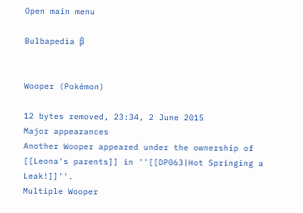Open main menu

Bulbapedia β


Wooper (Pokémon)

12 bytes removed, 23:34, 2 June 2015
Major appearances
Another Wooper appeared under the ownership of [[Leona's parents]] in ''[[DP063|Hot Springing a Leak!]]''.
Multiple Wooper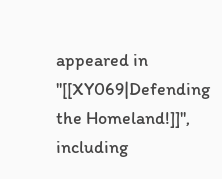appeared in ''[[XY069|Defending the Homeland!]]'', including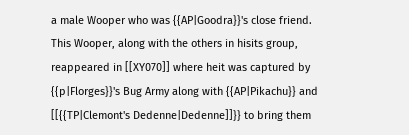a male Wooper who was {{AP|Goodra}}'s close friend. This Wooper, along with the others in hisits group, reappeared in [[XY070]] where heit was captured by {{p|Florges}}'s Bug Army along with {{AP|Pikachu}} and [[{{TP|Clemont's Dedenne|Dedenne]]}} to bring them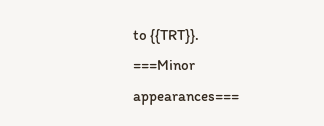to {{TRT}}.
===Minor appearances===